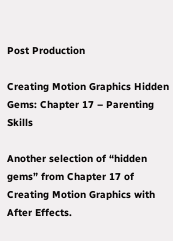Post Production

Creating Motion Graphics Hidden Gems: Chapter 17 – Parenting Skills

Another selection of “hidden gems” from Chapter 17 of Creating Motion Graphics with After Effects.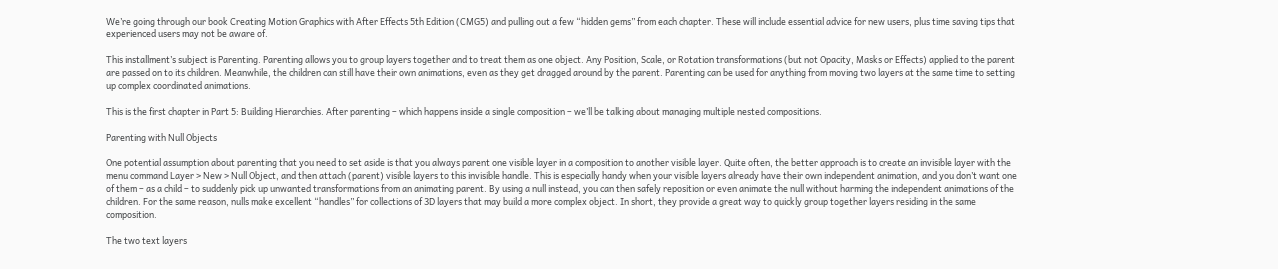We’re going through our book Creating Motion Graphics with After Effects 5th Edition (CMG5) and pulling out a few “hidden gems” from each chapter. These will include essential advice for new users, plus time saving tips that experienced users may not be aware of.

This installment’s subject is Parenting. Parenting allows you to group layers together and to treat them as one object. Any Position, Scale, or Rotation transformations (but not Opacity, Masks or Effects) applied to the parent are passed on to its children. Meanwhile, the children can still have their own animations, even as they get dragged around by the parent. Parenting can be used for anything from moving two layers at the same time to setting up complex coordinated animations.

This is the first chapter in Part 5: Building Hierarchies. After parenting – which happens inside a single composition – we’ll be talking about managing multiple nested compositions.

Parenting with Null Objects

One potential assumption about parenting that you need to set aside is that you always parent one visible layer in a composition to another visible layer. Quite often, the better approach is to create an invisible layer with the menu command Layer > New > Null Object, and then attach (parent) visible layers to this invisible handle. This is especially handy when your visible layers already have their own independent animation, and you don’t want one of them – as a child – to suddenly pick up unwanted transformations from an animating parent. By using a null instead, you can then safely reposition or even animate the null without harming the independent animations of the children. For the same reason, nulls make excellent “handles” for collections of 3D layers that may build a more complex object. In short, they provide a great way to quickly group together layers residing in the same composition.

The two text layers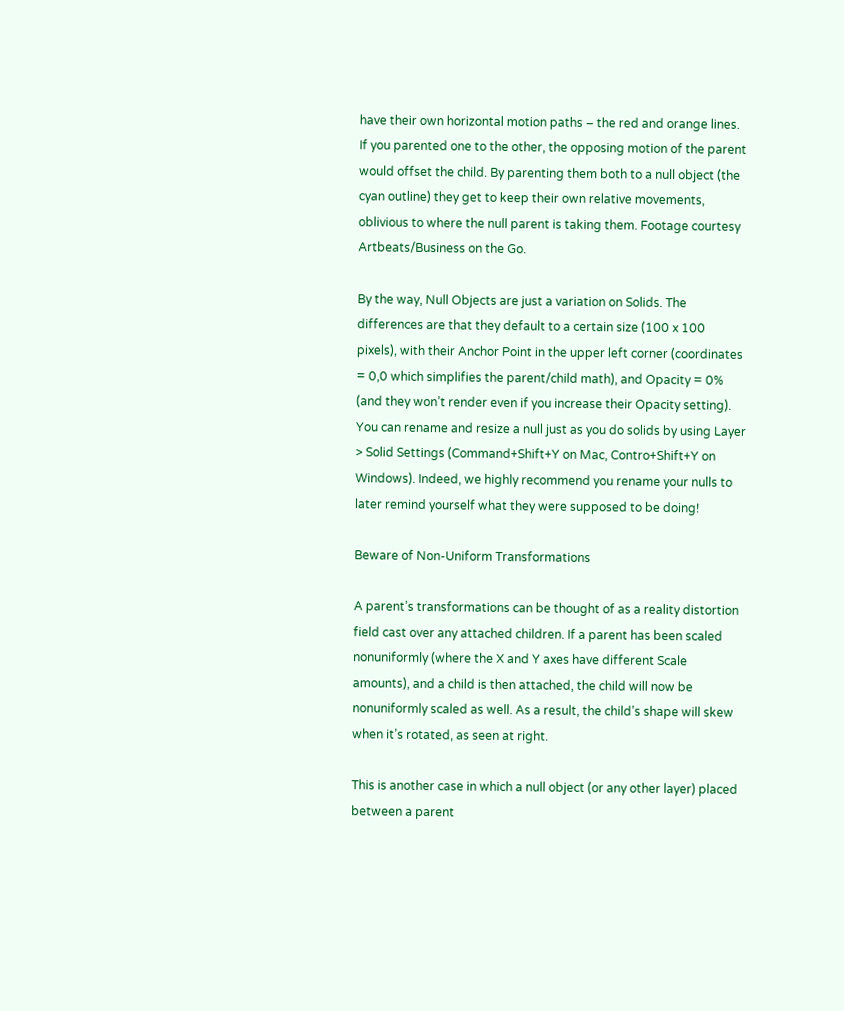have their own horizontal motion paths – the red and orange lines. If you parented one to the other, the opposing motion of the parent would offset the child. By parenting them both to a null object (the cyan outline) they get to keep their own relative movements, oblivious to where the null parent is taking them. Footage courtesy Artbeats/Business on the Go.

By the way, Null Objects are just a variation on Solids. The differences are that they default to a certain size (100 x 100 pixels), with their Anchor Point in the upper left corner (coordinates = 0,0 which simplifies the parent/child math), and Opacity = 0% (and they won’t render even if you increase their Opacity setting). You can rename and resize a null just as you do solids by using Layer > Solid Settings (Command+Shift+Y on Mac, Contro+Shift+Y on Windows). Indeed, we highly recommend you rename your nulls to later remind yourself what they were supposed to be doing!

Beware of Non-Uniform Transformations

A parent’s transformations can be thought of as a reality distortion field cast over any attached children. If a parent has been scaled nonuniformly (where the X and Y axes have different Scale amounts), and a child is then attached, the child will now be nonuniformly scaled as well. As a result, the child’s shape will skew when it’s rotated, as seen at right.

This is another case in which a null object (or any other layer) placed between a parent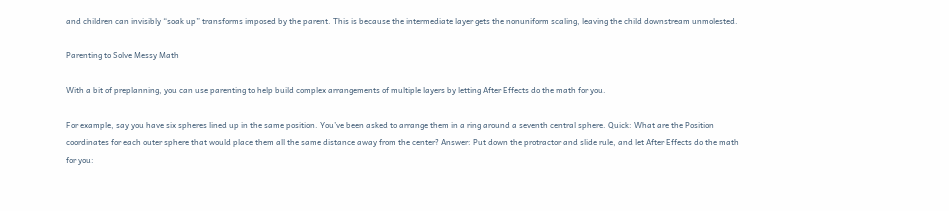and children can invisibly “soak up” transforms imposed by the parent. This is because the intermediate layer gets the nonuniform scaling, leaving the child downstream unmolested.

Parenting to Solve Messy Math

With a bit of preplanning, you can use parenting to help build complex arrangements of multiple layers by letting After Effects do the math for you.

For example, say you have six spheres lined up in the same position. You’ve been asked to arrange them in a ring around a seventh central sphere. Quick: What are the Position coordinates for each outer sphere that would place them all the same distance away from the center? Answer: Put down the protractor and slide rule, and let After Effects do the math for you: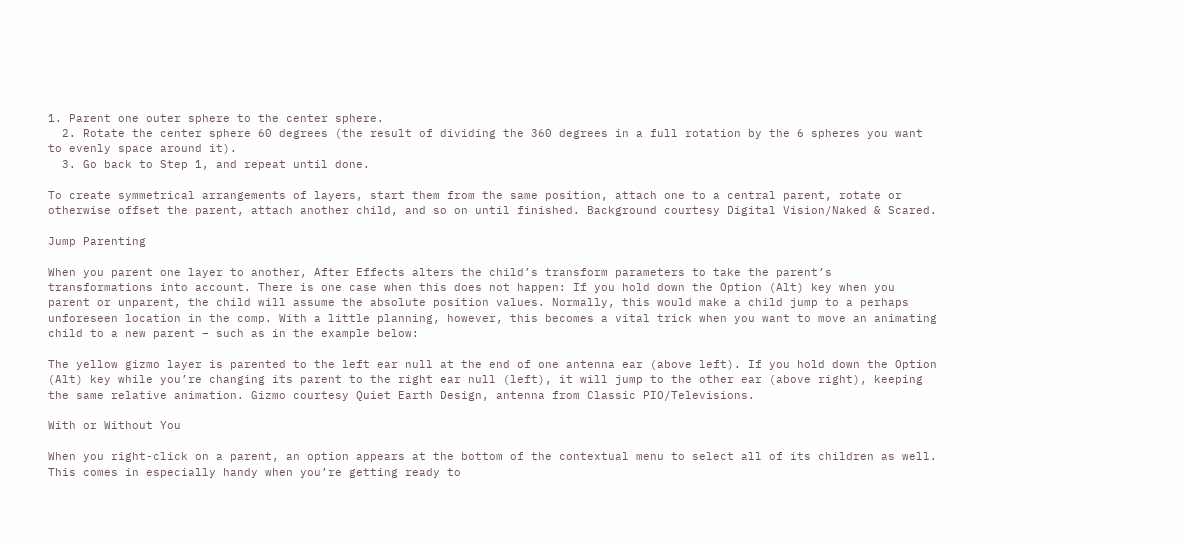1. Parent one outer sphere to the center sphere.
  2. Rotate the center sphere 60 degrees (the result of dividing the 360 degrees in a full rotation by the 6 spheres you want to evenly space around it).
  3. Go back to Step 1, and repeat until done.

To create symmetrical arrangements of layers, start them from the same position, attach one to a central parent, rotate or otherwise offset the parent, attach another child, and so on until finished. Background courtesy Digital Vision/Naked & Scared.

Jump Parenting

When you parent one layer to another, After Effects alters the child’s transform parameters to take the parent’s transformations into account. There is one case when this does not happen: If you hold down the Option (Alt) key when you parent or unparent, the child will assume the absolute position values. Normally, this would make a child jump to a perhaps unforeseen location in the comp. With a little planning, however, this becomes a vital trick when you want to move an animating child to a new parent – such as in the example below:

The yellow gizmo layer is parented to the left ear null at the end of one antenna ear (above left). If you hold down the Option (Alt) key while you’re changing its parent to the right ear null (left), it will jump to the other ear (above right), keeping the same relative animation. Gizmo courtesy Quiet Earth Design, antenna from Classic PIO/Televisions.

With or Without You

When you right-click on a parent, an option appears at the bottom of the contextual menu to select all of its children as well. This comes in especially handy when you’re getting ready to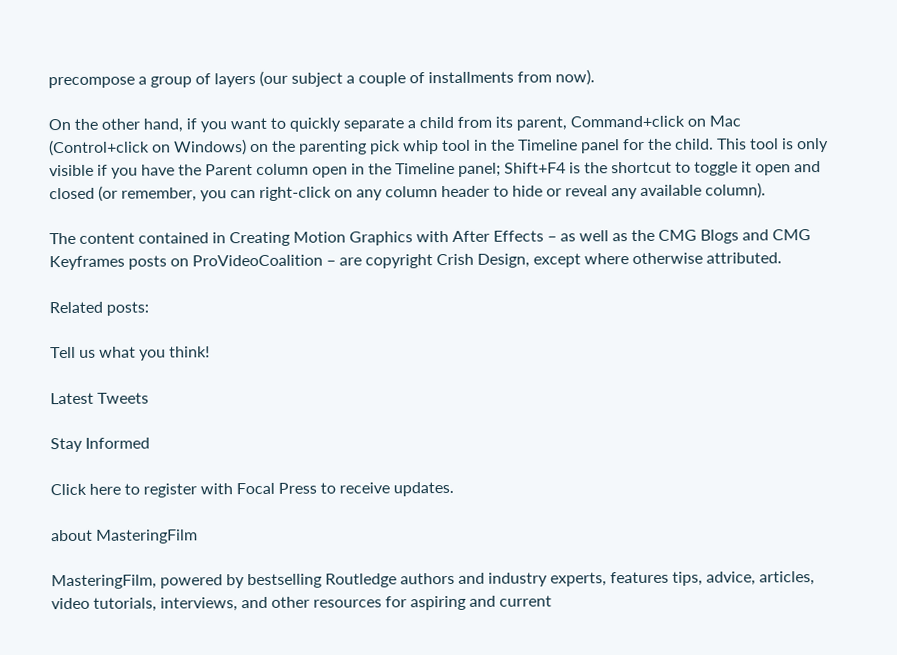precompose a group of layers (our subject a couple of installments from now).

On the other hand, if you want to quickly separate a child from its parent, Command+click on Mac (Control+click on Windows) on the parenting pick whip tool in the Timeline panel for the child. This tool is only visible if you have the Parent column open in the Timeline panel; Shift+F4 is the shortcut to toggle it open and closed (or remember, you can right-click on any column header to hide or reveal any available column).

The content contained in Creating Motion Graphics with After Effects – as well as the CMG Blogs and CMG Keyframes posts on ProVideoCoalition – are copyright Crish Design, except where otherwise attributed.

Related posts:

Tell us what you think!

Latest Tweets

Stay Informed

Click here to register with Focal Press to receive updates.

about MasteringFilm

MasteringFilm, powered by bestselling Routledge authors and industry experts, features tips, advice, articles, video tutorials, interviews, and other resources for aspiring and current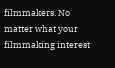filmmakers. No matter what your filmmaking interest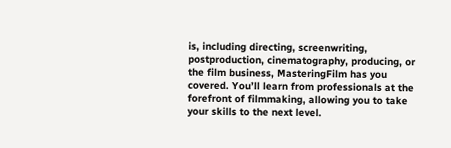is, including directing, screenwriting, postproduction, cinematography, producing, or the film business, MasteringFilm has you covered. You’ll learn from professionals at the forefront of filmmaking, allowing you to take your skills to the next level.